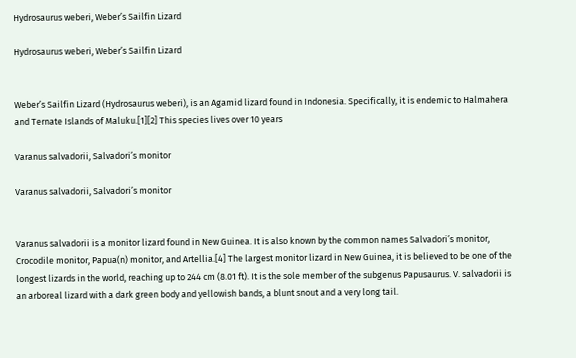Hydrosaurus weberi, Weber’s Sailfin Lizard

Hydrosaurus weberi, Weber’s Sailfin Lizard


Weber’s Sailfin Lizard (Hydrosaurus weberi), is an Agamid lizard found in Indonesia. Specifically, it is endemic to Halmahera and Ternate Islands of Maluku.[1][2] This species lives over 10 years

Varanus salvadorii, Salvadori’s monitor

Varanus salvadorii, Salvadori’s monitor


Varanus salvadorii is a monitor lizard found in New Guinea. It is also known by the common names Salvadori’s monitor, Crocodile monitor, Papua(n) monitor, and Artellia.[4] The largest monitor lizard in New Guinea, it is believed to be one of the longest lizards in the world, reaching up to 244 cm (8.01 ft). It is the sole member of the subgenus Papusaurus. V. salvadorii is an arboreal lizard with a dark green body and yellowish bands, a blunt snout and a very long tail.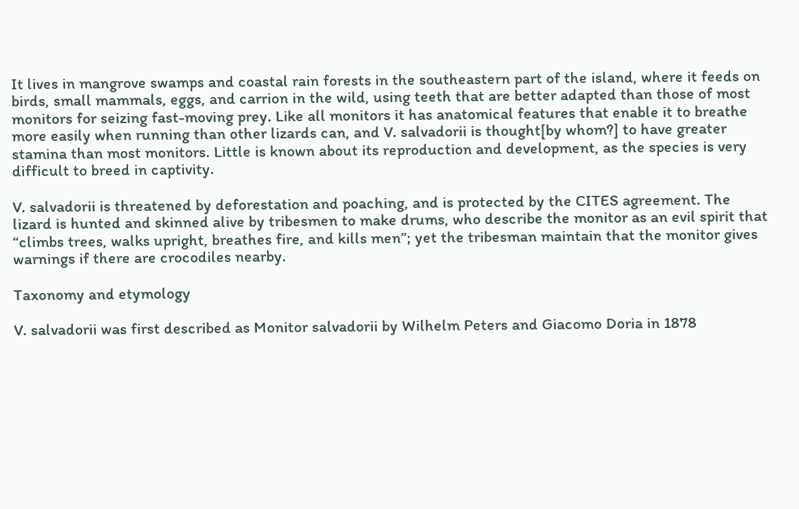It lives in mangrove swamps and coastal rain forests in the southeastern part of the island, where it feeds on birds, small mammals, eggs, and carrion in the wild, using teeth that are better adapted than those of most monitors for seizing fast-moving prey. Like all monitors it has anatomical features that enable it to breathe more easily when running than other lizards can, and V. salvadorii is thought[by whom?] to have greater stamina than most monitors. Little is known about its reproduction and development, as the species is very difficult to breed in captivity.

V. salvadorii is threatened by deforestation and poaching, and is protected by the CITES agreement. The lizard is hunted and skinned alive by tribesmen to make drums, who describe the monitor as an evil spirit that “climbs trees, walks upright, breathes fire, and kills men”; yet the tribesman maintain that the monitor gives warnings if there are crocodiles nearby.

Taxonomy and etymology

V. salvadorii was first described as Monitor salvadorii by Wilhelm Peters and Giacomo Doria in 1878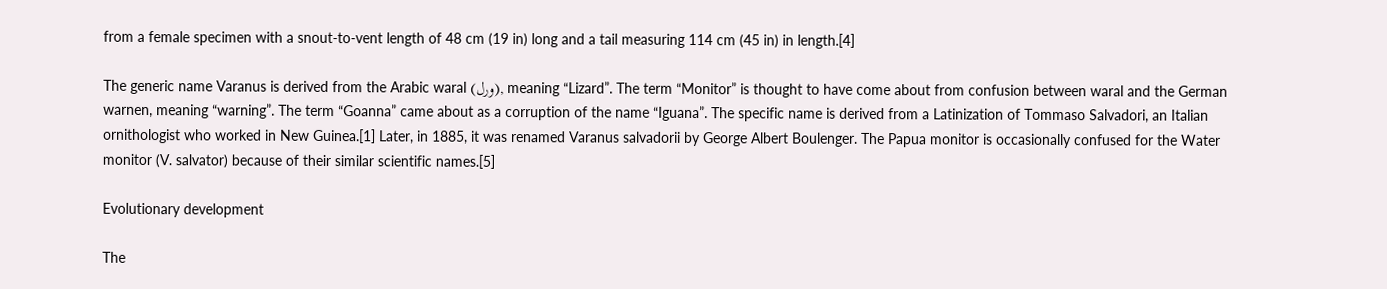from a female specimen with a snout-to-vent length of 48 cm (19 in) long and a tail measuring 114 cm (45 in) in length.[4]

The generic name Varanus is derived from the Arabic waral (ورل), meaning “Lizard”. The term “Monitor” is thought to have come about from confusion between waral and the German warnen, meaning “warning”. The term “Goanna” came about as a corruption of the name “Iguana”. The specific name is derived from a Latinization of Tommaso Salvadori, an Italian ornithologist who worked in New Guinea.[1] Later, in 1885, it was renamed Varanus salvadorii by George Albert Boulenger. The Papua monitor is occasionally confused for the Water monitor (V. salvator) because of their similar scientific names.[5]

Evolutionary development

The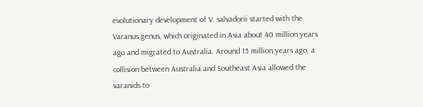evolutionary development of V. salvadorii started with the Varanus genus, which originated in Asia about 40 million years ago and migrated to Australia. Around 15 million years ago, a collision between Australia and Southeast Asia allowed the varanids to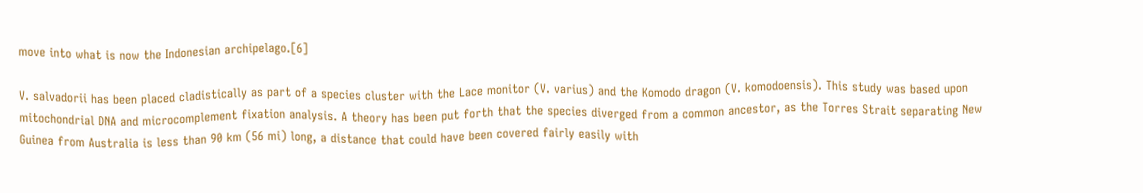move into what is now the Indonesian archipelago.[6]

V. salvadorii has been placed cladistically as part of a species cluster with the Lace monitor (V. varius) and the Komodo dragon (V. komodoensis). This study was based upon mitochondrial DNA and microcomplement fixation analysis. A theory has been put forth that the species diverged from a common ancestor, as the Torres Strait separating New Guinea from Australia is less than 90 km (56 mi) long, a distance that could have been covered fairly easily with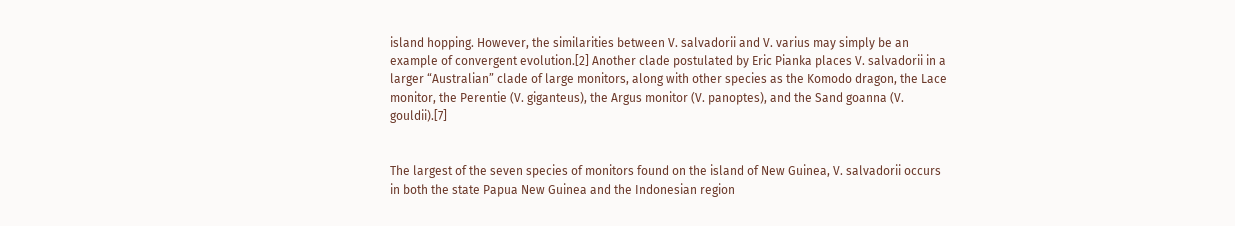island hopping. However, the similarities between V. salvadorii and V. varius may simply be an example of convergent evolution.[2] Another clade postulated by Eric Pianka places V. salvadorii in a larger “Australian” clade of large monitors, along with other species as the Komodo dragon, the Lace monitor, the Perentie (V. giganteus), the Argus monitor (V. panoptes), and the Sand goanna (V. gouldii).[7]


The largest of the seven species of monitors found on the island of New Guinea, V. salvadorii occurs in both the state Papua New Guinea and the Indonesian region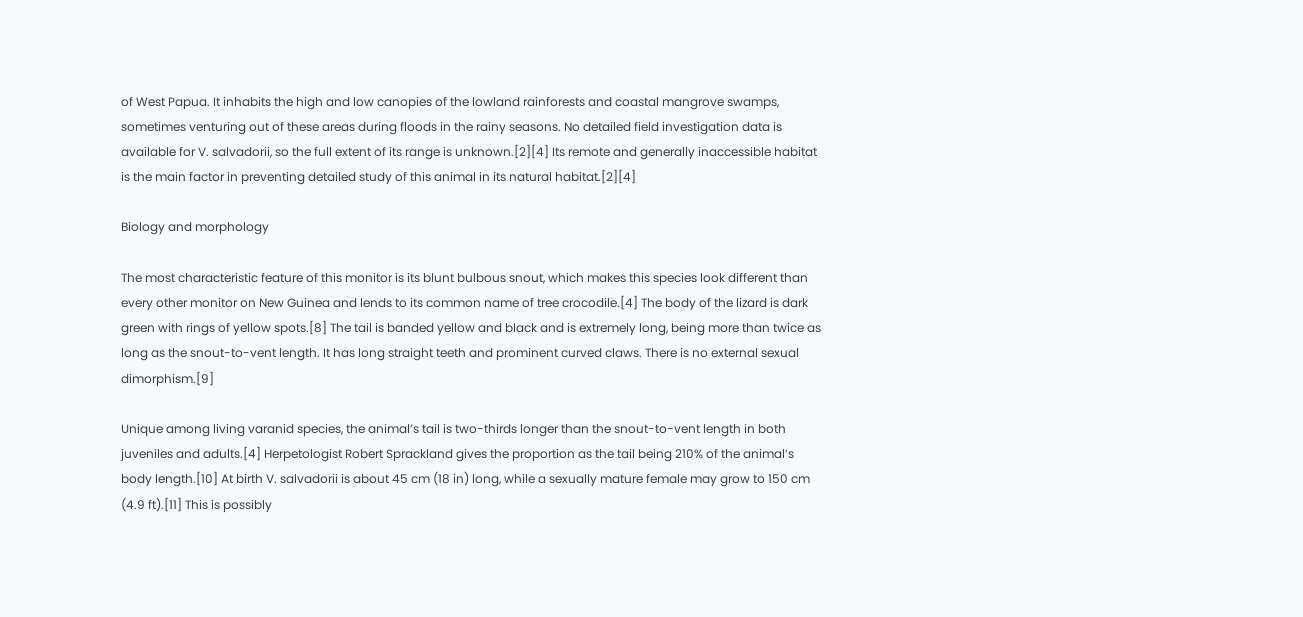of West Papua. It inhabits the high and low canopies of the lowland rainforests and coastal mangrove swamps, sometimes venturing out of these areas during floods in the rainy seasons. No detailed field investigation data is available for V. salvadorii, so the full extent of its range is unknown.[2][4] Its remote and generally inaccessible habitat is the main factor in preventing detailed study of this animal in its natural habitat.[2][4]

Biology and morphology

The most characteristic feature of this monitor is its blunt bulbous snout, which makes this species look different than every other monitor on New Guinea and lends to its common name of tree crocodile.[4] The body of the lizard is dark green with rings of yellow spots.[8] The tail is banded yellow and black and is extremely long, being more than twice as long as the snout-to-vent length. It has long straight teeth and prominent curved claws. There is no external sexual dimorphism.[9]

Unique among living varanid species, the animal’s tail is two-thirds longer than the snout-to-vent length in both juveniles and adults.[4] Herpetologist Robert Sprackland gives the proportion as the tail being 210% of the animal’s body length.[10] At birth V. salvadorii is about 45 cm (18 in) long, while a sexually mature female may grow to 150 cm (4.9 ft).[11] This is possibly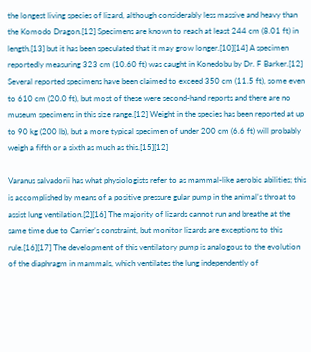the longest living species of lizard, although considerably less massive and heavy than the Komodo Dragon.[12] Specimens are known to reach at least 244 cm (8.01 ft) in length.[13] but it has been speculated that it may grow longer.[10][14] A specimen reportedly measuring 323 cm (10.60 ft) was caught in Konedobu by Dr. F Barker.[12] Several reported specimens have been claimed to exceed 350 cm (11.5 ft), some even to 610 cm (20.0 ft), but most of these were second-hand reports and there are no museum specimens in this size range.[12] Weight in the species has been reported at up to 90 kg (200 lb), but a more typical specimen of under 200 cm (6.6 ft) will probably weigh a fifth or a sixth as much as this.[15][12]

Varanus salvadorii has what physiologists refer to as mammal-like aerobic abilities; this is accomplished by means of a positive pressure gular pump in the animal’s throat to assist lung ventilation.[2][16] The majority of lizards cannot run and breathe at the same time due to Carrier’s constraint, but monitor lizards are exceptions to this rule.[16][17] The development of this ventilatory pump is analogous to the evolution of the diaphragm in mammals, which ventilates the lung independently of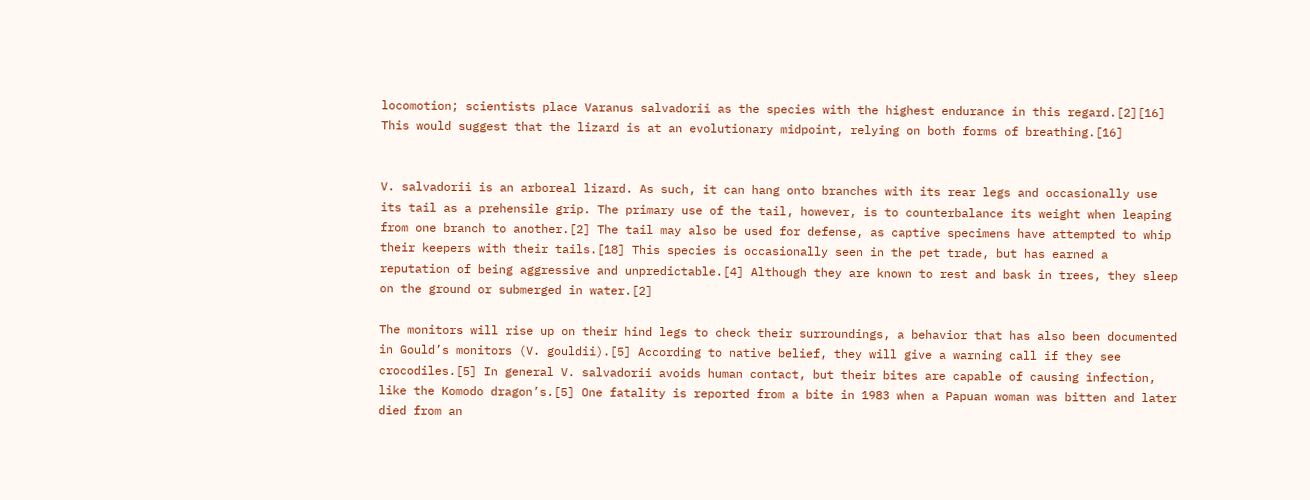locomotion; scientists place Varanus salvadorii as the species with the highest endurance in this regard.[2][16] This would suggest that the lizard is at an evolutionary midpoint, relying on both forms of breathing.[16]


V. salvadorii is an arboreal lizard. As such, it can hang onto branches with its rear legs and occasionally use its tail as a prehensile grip. The primary use of the tail, however, is to counterbalance its weight when leaping from one branch to another.[2] The tail may also be used for defense, as captive specimens have attempted to whip their keepers with their tails.[18] This species is occasionally seen in the pet trade, but has earned a reputation of being aggressive and unpredictable.[4] Although they are known to rest and bask in trees, they sleep on the ground or submerged in water.[2]

The monitors will rise up on their hind legs to check their surroundings, a behavior that has also been documented in Gould’s monitors (V. gouldii).[5] According to native belief, they will give a warning call if they see crocodiles.[5] In general V. salvadorii avoids human contact, but their bites are capable of causing infection, like the Komodo dragon’s.[5] One fatality is reported from a bite in 1983 when a Papuan woman was bitten and later died from an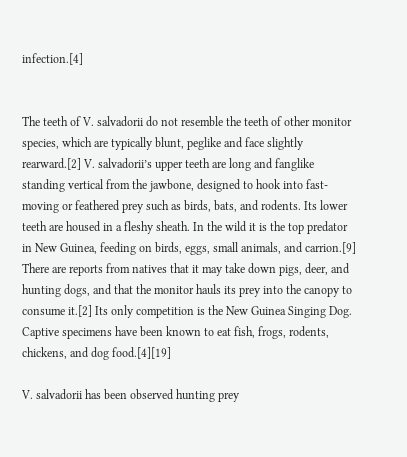infection.[4]


The teeth of V. salvadorii do not resemble the teeth of other monitor species, which are typically blunt, peglike and face slightly rearward.[2] V. salvadorii’s upper teeth are long and fanglike standing vertical from the jawbone, designed to hook into fast-moving or feathered prey such as birds, bats, and rodents. Its lower teeth are housed in a fleshy sheath. In the wild it is the top predator in New Guinea, feeding on birds, eggs, small animals, and carrion.[9] There are reports from natives that it may take down pigs, deer, and hunting dogs, and that the monitor hauls its prey into the canopy to consume it.[2] Its only competition is the New Guinea Singing Dog. Captive specimens have been known to eat fish, frogs, rodents, chickens, and dog food.[4][19]

V. salvadorii has been observed hunting prey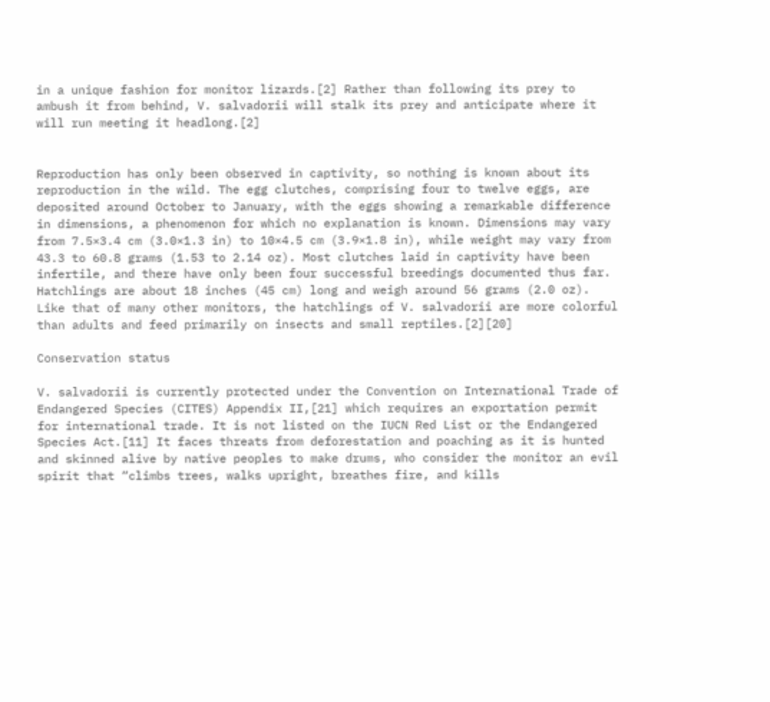in a unique fashion for monitor lizards.[2] Rather than following its prey to ambush it from behind, V. salvadorii will stalk its prey and anticipate where it will run meeting it headlong.[2]


Reproduction has only been observed in captivity, so nothing is known about its reproduction in the wild. The egg clutches, comprising four to twelve eggs, are deposited around October to January, with the eggs showing a remarkable difference in dimensions, a phenomenon for which no explanation is known. Dimensions may vary from 7.5×3.4 cm (3.0×1.3 in) to 10×4.5 cm (3.9×1.8 in), while weight may vary from 43.3 to 60.8 grams (1.53 to 2.14 oz). Most clutches laid in captivity have been infertile, and there have only been four successful breedings documented thus far. Hatchlings are about 18 inches (45 cm) long and weigh around 56 grams (2.0 oz). Like that of many other monitors, the hatchlings of V. salvadorii are more colorful than adults and feed primarily on insects and small reptiles.[2][20]

Conservation status

V. salvadorii is currently protected under the Convention on International Trade of Endangered Species (CITES) Appendix II,[21] which requires an exportation permit for international trade. It is not listed on the IUCN Red List or the Endangered Species Act.[11] It faces threats from deforestation and poaching as it is hunted and skinned alive by native peoples to make drums, who consider the monitor an evil spirit that “climbs trees, walks upright, breathes fire, and kills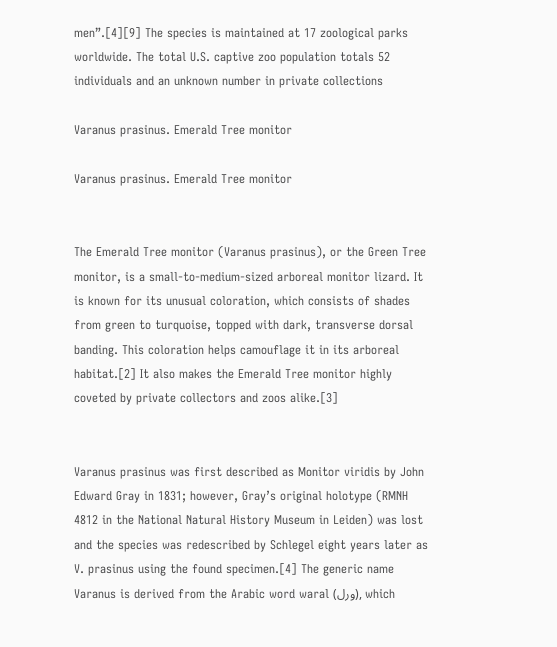men”.[4][9] The species is maintained at 17 zoological parks worldwide. The total U.S. captive zoo population totals 52 individuals and an unknown number in private collections

Varanus prasinus. Emerald Tree monitor

Varanus prasinus. Emerald Tree monitor


The Emerald Tree monitor (Varanus prasinus), or the Green Tree monitor, is a small-to-medium-sized arboreal monitor lizard. It is known for its unusual coloration, which consists of shades from green to turquoise, topped with dark, transverse dorsal banding. This coloration helps camouflage it in its arboreal habitat.[2] It also makes the Emerald Tree monitor highly coveted by private collectors and zoos alike.[3]


Varanus prasinus was first described as Monitor viridis by John Edward Gray in 1831; however, Gray’s original holotype (RMNH 4812 in the National Natural History Museum in Leiden) was lost and the species was redescribed by Schlegel eight years later as V. prasinus using the found specimen.[4] The generic name Varanus is derived from the Arabic word waral (ورل), which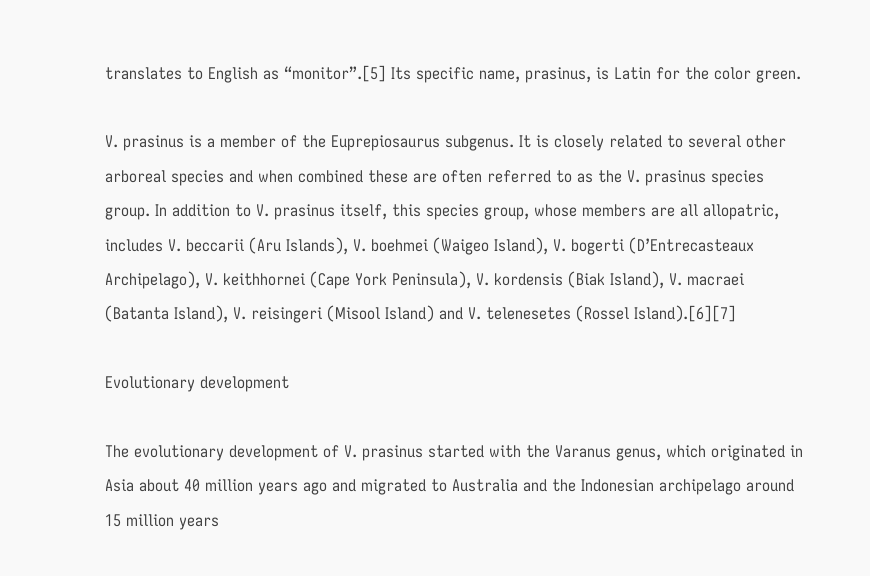translates to English as “monitor”.[5] Its specific name, prasinus, is Latin for the color green.

V. prasinus is a member of the Euprepiosaurus subgenus. It is closely related to several other arboreal species and when combined these are often referred to as the V. prasinus species group. In addition to V. prasinus itself, this species group, whose members are all allopatric, includes V. beccarii (Aru Islands), V. boehmei (Waigeo Island), V. bogerti (D’Entrecasteaux Archipelago), V. keithhornei (Cape York Peninsula), V. kordensis (Biak Island), V. macraei (Batanta Island), V. reisingeri (Misool Island) and V. telenesetes (Rossel Island).[6][7]

Evolutionary development

The evolutionary development of V. prasinus started with the Varanus genus, which originated in Asia about 40 million years ago and migrated to Australia and the Indonesian archipelago around 15 million years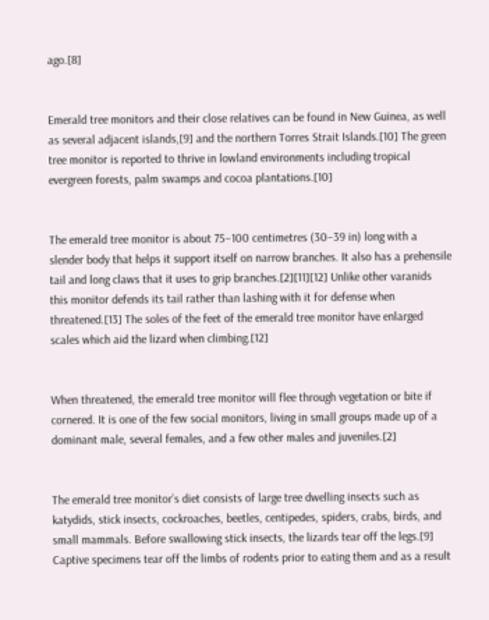ago.[8]


Emerald tree monitors and their close relatives can be found in New Guinea, as well as several adjacent islands,[9] and the northern Torres Strait Islands.[10] The green tree monitor is reported to thrive in lowland environments including tropical evergreen forests, palm swamps and cocoa plantations.[10]


The emerald tree monitor is about 75–100 centimetres (30–39 in) long with a slender body that helps it support itself on narrow branches. It also has a prehensile tail and long claws that it uses to grip branches.[2][11][12] Unlike other varanids this monitor defends its tail rather than lashing with it for defense when threatened.[13] The soles of the feet of the emerald tree monitor have enlarged scales which aid the lizard when climbing.[12]


When threatened, the emerald tree monitor will flee through vegetation or bite if cornered. It is one of the few social monitors, living in small groups made up of a dominant male, several females, and a few other males and juveniles.[2]


The emerald tree monitor’s diet consists of large tree dwelling insects such as katydids, stick insects, cockroaches, beetles, centipedes, spiders, crabs, birds, and small mammals. Before swallowing stick insects, the lizards tear off the legs.[9] Captive specimens tear off the limbs of rodents prior to eating them and as a result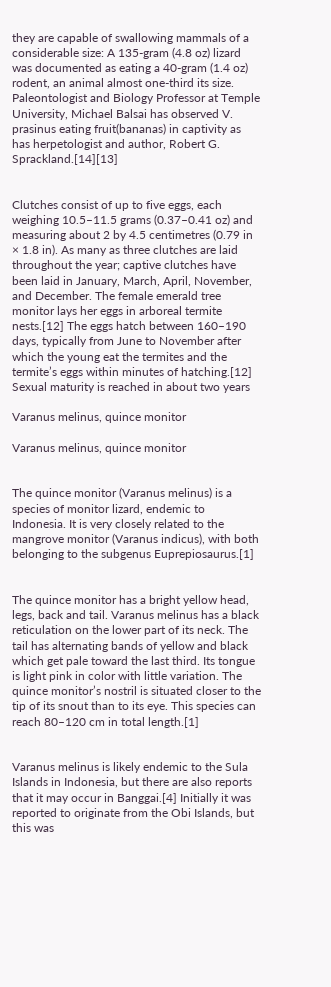they are capable of swallowing mammals of a considerable size: A 135-gram (4.8 oz) lizard was documented as eating a 40-gram (1.4 oz) rodent, an animal almost one-third its size. Paleontologist and Biology Professor at Temple University, Michael Balsai has observed V. prasinus eating fruit(bananas) in captivity as has herpetologist and author, Robert G. Sprackland.[14][13]


Clutches consist of up to five eggs, each weighing 10.5–11.5 grams (0.37–0.41 oz) and measuring about 2 by 4.5 centimetres (0.79 in × 1.8 in). As many as three clutches are laid throughout the year; captive clutches have been laid in January, March, April, November, and December. The female emerald tree monitor lays her eggs in arboreal termite nests.[12] The eggs hatch between 160–190 days, typically from June to November after which the young eat the termites and the termite’s eggs within minutes of hatching.[12] Sexual maturity is reached in about two years

Varanus melinus, quince monitor

Varanus melinus, quince monitor


The quince monitor (Varanus melinus) is a species of monitor lizard, endemic to Indonesia. It is very closely related to the mangrove monitor (Varanus indicus), with both belonging to the subgenus Euprepiosaurus.[1]


The quince monitor has a bright yellow head, legs, back and tail. Varanus melinus has a black reticulation on the lower part of its neck. The tail has alternating bands of yellow and black which get pale toward the last third. Its tongue is light pink in color with little variation. The quince monitor’s nostril is situated closer to the tip of its snout than to its eye. This species can reach 80–120 cm in total length.[1]


Varanus melinus is likely endemic to the Sula Islands in Indonesia, but there are also reports that it may occur in Banggai.[4] Initially it was reported to originate from the Obi Islands, but this was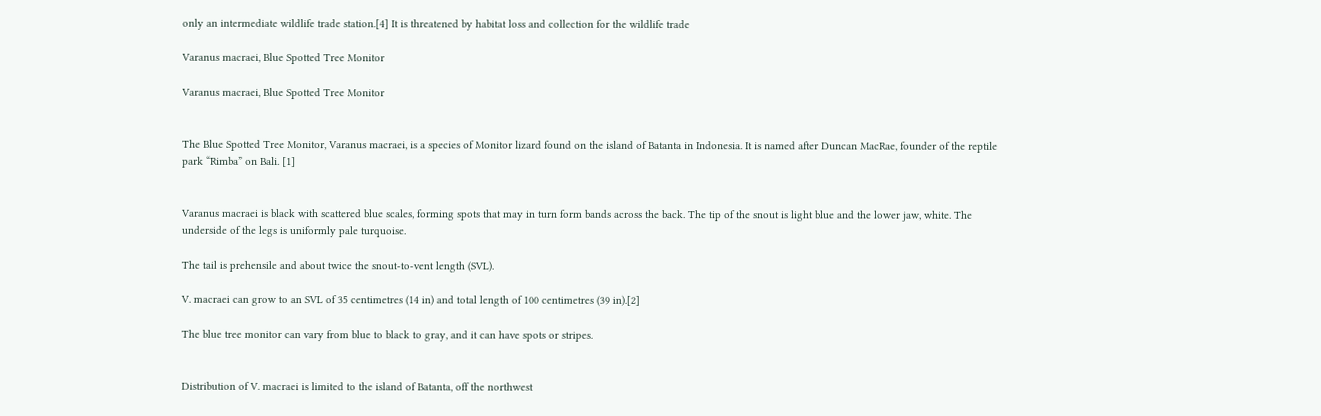only an intermediate wildlife trade station.[4] It is threatened by habitat loss and collection for the wildlife trade

Varanus macraei, Blue Spotted Tree Monitor

Varanus macraei, Blue Spotted Tree Monitor


The Blue Spotted Tree Monitor, Varanus macraei, is a species of Monitor lizard found on the island of Batanta in Indonesia. It is named after Duncan MacRae, founder of the reptile park “Rimba” on Bali. [1]


Varanus macraei is black with scattered blue scales, forming spots that may in turn form bands across the back. The tip of the snout is light blue and the lower jaw, white. The underside of the legs is uniformly pale turquoise.

The tail is prehensile and about twice the snout-to-vent length (SVL).

V. macraei can grow to an SVL of 35 centimetres (14 in) and total length of 100 centimetres (39 in).[2]

The blue tree monitor can vary from blue to black to gray, and it can have spots or stripes.


Distribution of V. macraei is limited to the island of Batanta, off the northwest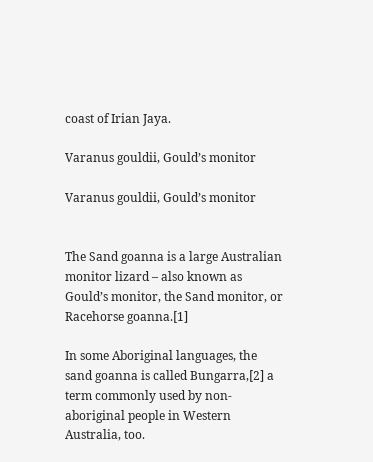coast of Irian Jaya.

Varanus gouldii, Gould’s monitor

Varanus gouldii, Gould’s monitor


The Sand goanna is a large Australian monitor lizard – also known as Gould’s monitor, the Sand monitor, or Racehorse goanna.[1]

In some Aboriginal languages, the sand goanna is called Bungarra,[2] a term commonly used by non-aboriginal people in Western Australia, too.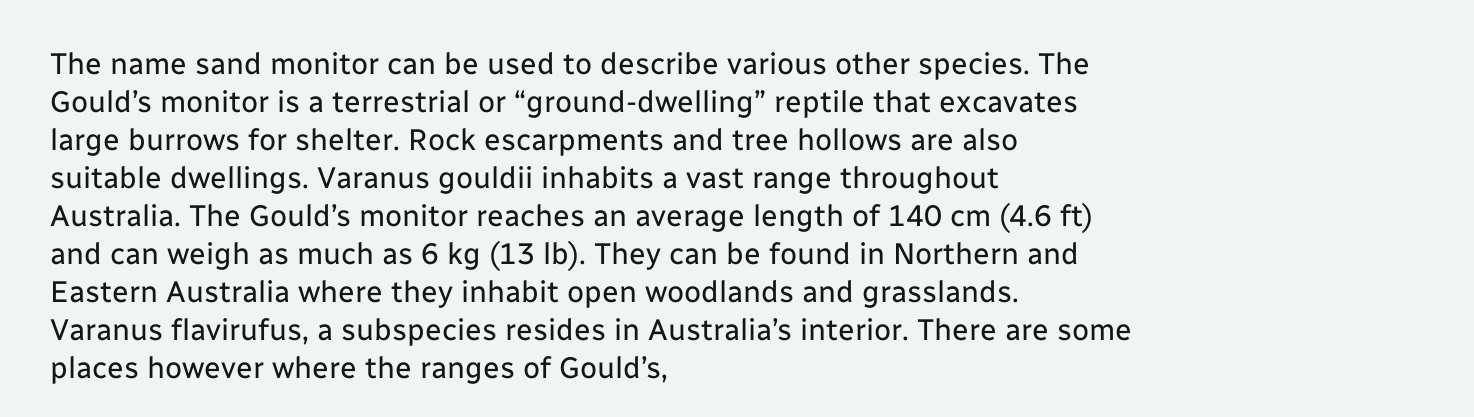The name sand monitor can be used to describe various other species. The Gould’s monitor is a terrestrial or “ground-dwelling” reptile that excavates large burrows for shelter. Rock escarpments and tree hollows are also suitable dwellings. Varanus gouldii inhabits a vast range throughout Australia. The Gould’s monitor reaches an average length of 140 cm (4.6 ft) and can weigh as much as 6 kg (13 lb). They can be found in Northern and Eastern Australia where they inhabit open woodlands and grasslands. Varanus flavirufus, a subspecies resides in Australia’s interior. There are some places however where the ranges of Gould’s,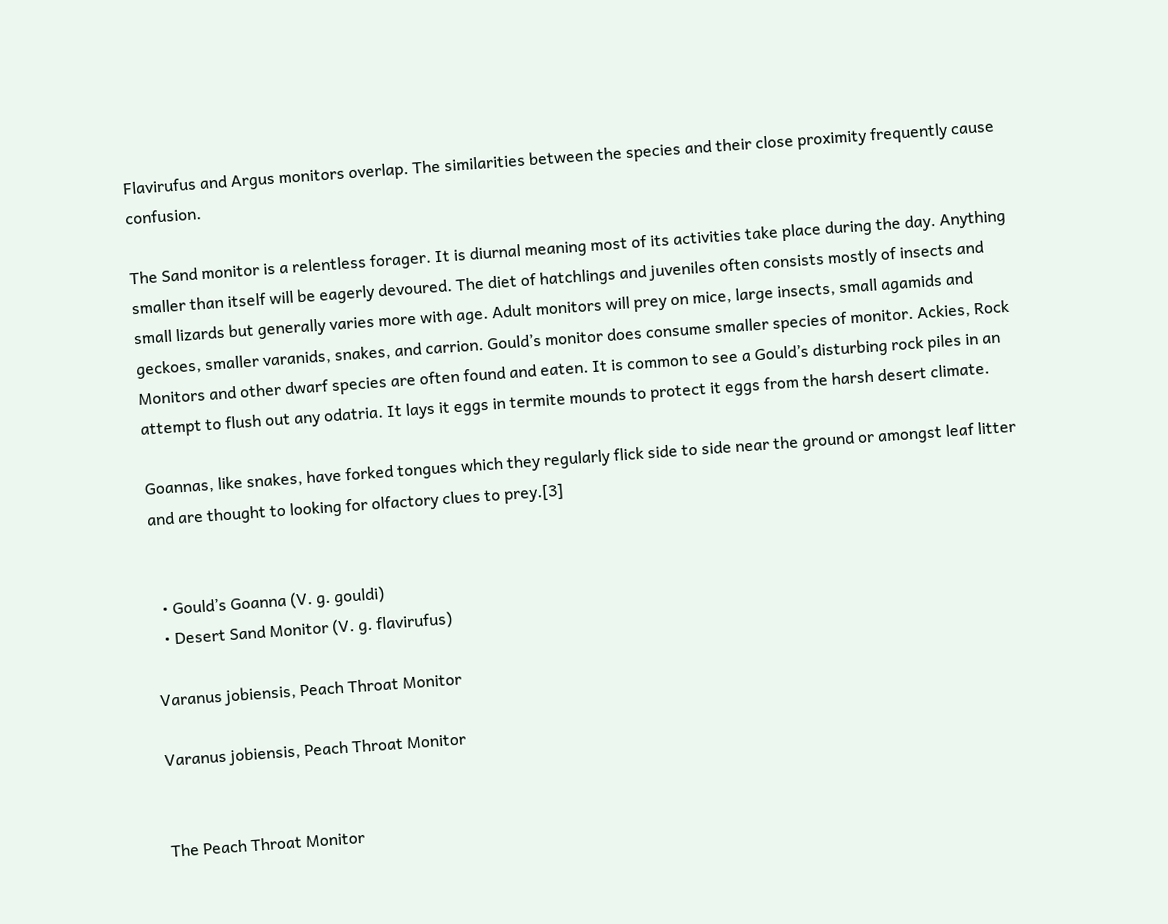Flavirufus and Argus monitors overlap. The similarities between the species and their close proximity frequently cause confusion.

The Sand monitor is a relentless forager. It is diurnal meaning most of its activities take place during the day. Anything smaller than itself will be eagerly devoured. The diet of hatchlings and juveniles often consists mostly of insects and small lizards but generally varies more with age. Adult monitors will prey on mice, large insects, small agamids and geckoes, smaller varanids, snakes, and carrion. Gould’s monitor does consume smaller species of monitor. Ackies, Rock Monitors and other dwarf species are often found and eaten. It is common to see a Gould’s disturbing rock piles in an attempt to flush out any odatria. It lays it eggs in termite mounds to protect it eggs from the harsh desert climate.

Goannas, like snakes, have forked tongues which they regularly flick side to side near the ground or amongst leaf litter and are thought to looking for olfactory clues to prey.[3]


  • Gould’s Goanna (V. g. gouldi)
  • Desert Sand Monitor (V. g. flavirufus)

Varanus jobiensis, Peach Throat Monitor

Varanus jobiensis, Peach Throat Monitor


The Peach Throat Monitor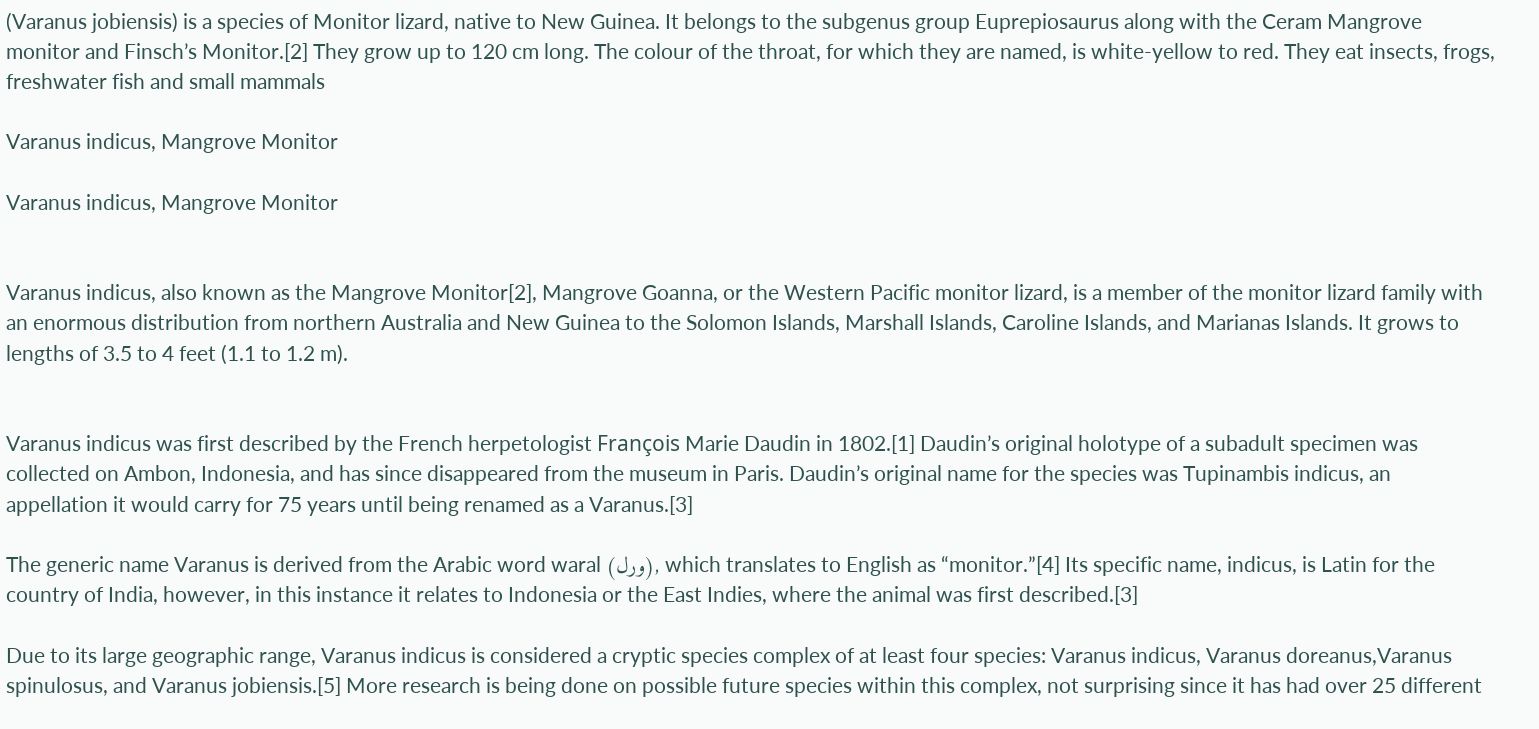(Varanus jobiensis) is a species of Monitor lizard, native to New Guinea. It belongs to the subgenus group Euprepiosaurus along with the Ceram Mangrove monitor and Finsch’s Monitor.[2] They grow up to 120 cm long. The colour of the throat, for which they are named, is white-yellow to red. They eat insects, frogs, freshwater fish and small mammals

Varanus indicus, Mangrove Monitor

Varanus indicus, Mangrove Monitor


Varanus indicus, also known as the Mangrove Monitor[2], Mangrove Goanna, or the Western Pacific monitor lizard, is a member of the monitor lizard family with an enormous distribution from northern Australia and New Guinea to the Solomon Islands, Marshall Islands, Caroline Islands, and Marianas Islands. It grows to lengths of 3.5 to 4 feet (1.1 to 1.2 m).


Varanus indicus was first described by the French herpetologist François Marie Daudin in 1802.[1] Daudin’s original holotype of a subadult specimen was collected on Ambon, Indonesia, and has since disappeared from the museum in Paris. Daudin’s original name for the species was Tupinambis indicus, an appellation it would carry for 75 years until being renamed as a Varanus.[3]

The generic name Varanus is derived from the Arabic word waral (ورل), which translates to English as “monitor.”[4] Its specific name, indicus, is Latin for the country of India, however, in this instance it relates to Indonesia or the East Indies, where the animal was first described.[3]

Due to its large geographic range, Varanus indicus is considered a cryptic species complex of at least four species: Varanus indicus, Varanus doreanus,Varanus spinulosus, and Varanus jobiensis.[5] More research is being done on possible future species within this complex, not surprising since it has had over 25 different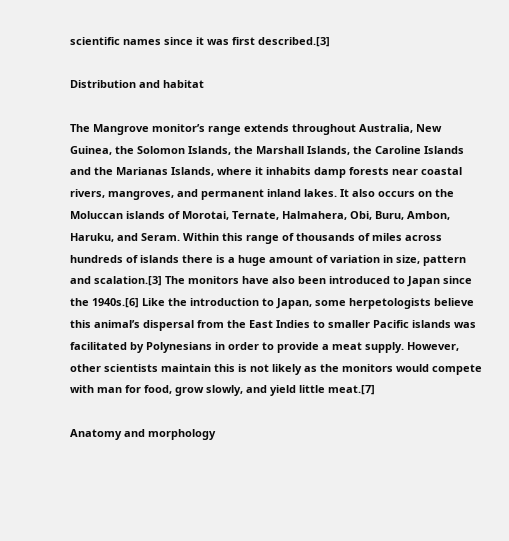scientific names since it was first described.[3]

Distribution and habitat

The Mangrove monitor’s range extends throughout Australia, New Guinea, the Solomon Islands, the Marshall Islands, the Caroline Islands and the Marianas Islands, where it inhabits damp forests near coastal rivers, mangroves, and permanent inland lakes. It also occurs on the Moluccan islands of Morotai, Ternate, Halmahera, Obi, Buru, Ambon, Haruku, and Seram. Within this range of thousands of miles across hundreds of islands there is a huge amount of variation in size, pattern and scalation.[3] The monitors have also been introduced to Japan since the 1940s.[6] Like the introduction to Japan, some herpetologists believe this animal’s dispersal from the East Indies to smaller Pacific islands was facilitated by Polynesians in order to provide a meat supply. However, other scientists maintain this is not likely as the monitors would compete with man for food, grow slowly, and yield little meat.[7]

Anatomy and morphology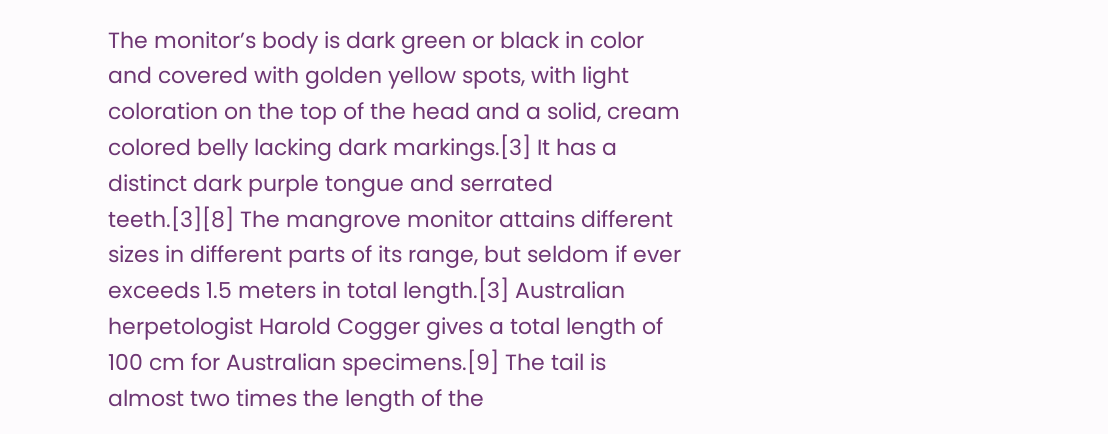The monitor’s body is dark green or black in color and covered with golden yellow spots, with light coloration on the top of the head and a solid, cream colored belly lacking dark markings.[3] It has a distinct dark purple tongue and serrated teeth.[3][8] The mangrove monitor attains different sizes in different parts of its range, but seldom if ever exceeds 1.5 meters in total length.[3] Australian herpetologist Harold Cogger gives a total length of 100 cm for Australian specimens.[9] The tail is almost two times the length of the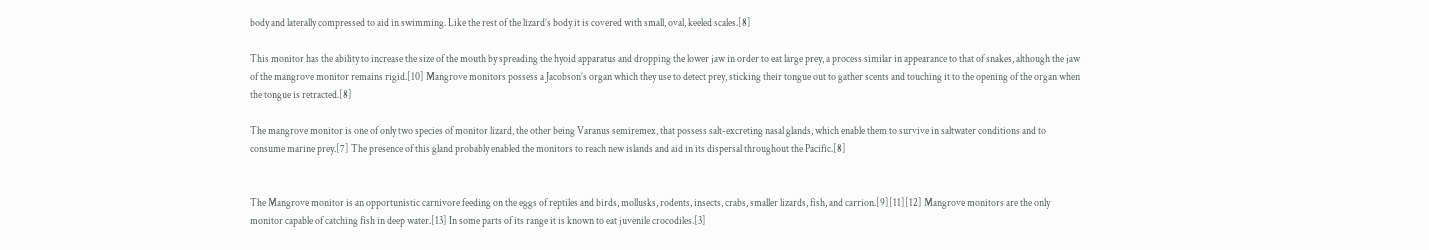body and laterally compressed to aid in swimming. Like the rest of the lizard’s body it is covered with small, oval, keeled scales.[8]

This monitor has the ability to increase the size of the mouth by spreading the hyoid apparatus and dropping the lower jaw in order to eat large prey, a process similar in appearance to that of snakes, although the jaw of the mangrove monitor remains rigid.[10] Mangrove monitors possess a Jacobson’s organ which they use to detect prey, sticking their tongue out to gather scents and touching it to the opening of the organ when the tongue is retracted.[8]

The mangrove monitor is one of only two species of monitor lizard, the other being Varanus semiremex, that possess salt-excreting nasal glands, which enable them to survive in saltwater conditions and to consume marine prey.[7] The presence of this gland probably enabled the monitors to reach new islands and aid in its dispersal throughout the Pacific.[8]


The Mangrove monitor is an opportunistic carnivore feeding on the eggs of reptiles and birds, mollusks, rodents, insects, crabs, smaller lizards, fish, and carrion.[9][11][12] Mangrove monitors are the only monitor capable of catching fish in deep water.[13] In some parts of its range it is known to eat juvenile crocodiles.[3]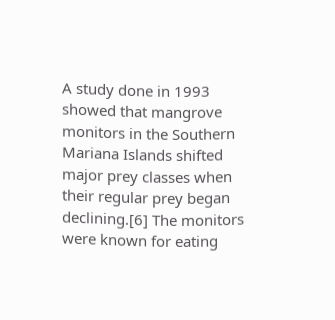A study done in 1993 showed that mangrove monitors in the Southern Mariana Islands shifted major prey classes when their regular prey began declining.[6] The monitors were known for eating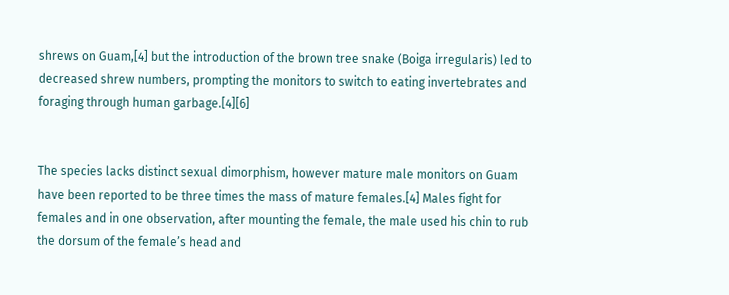shrews on Guam,[4] but the introduction of the brown tree snake (Boiga irregularis) led to decreased shrew numbers, prompting the monitors to switch to eating invertebrates and foraging through human garbage.[4][6]


The species lacks distinct sexual dimorphism, however mature male monitors on Guam have been reported to be three times the mass of mature females.[4] Males fight for females and in one observation, after mounting the female, the male used his chin to rub the dorsum of the female’s head and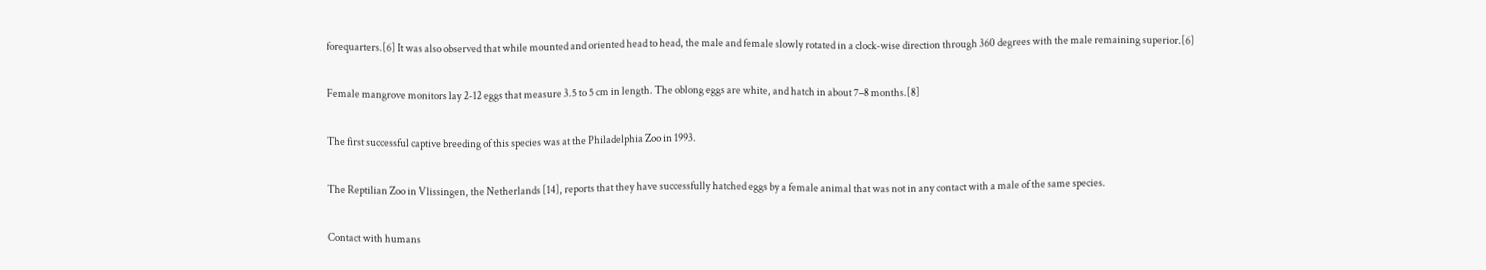forequarters.[6] It was also observed that while mounted and oriented head to head, the male and female slowly rotated in a clock-wise direction through 360 degrees with the male remaining superior.[6]

Female mangrove monitors lay 2-12 eggs that measure 3.5 to 5 cm in length. The oblong eggs are white, and hatch in about 7–8 months.[8]

The first successful captive breeding of this species was at the Philadelphia Zoo in 1993.

The Reptilian Zoo in Vlissingen, the Netherlands [14], reports that they have successfully hatched eggs by a female animal that was not in any contact with a male of the same species.

Contact with humans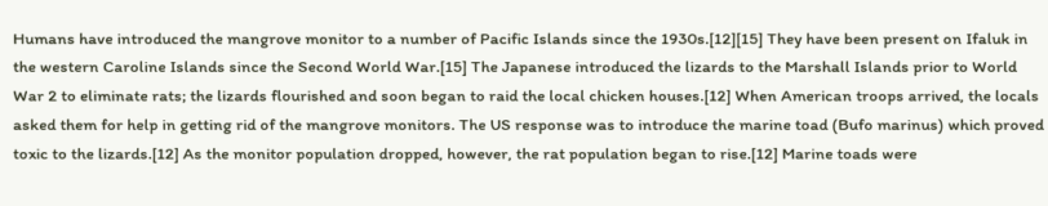Humans have introduced the mangrove monitor to a number of Pacific Islands since the 1930s.[12][15] They have been present on Ifaluk in the western Caroline Islands since the Second World War.[15] The Japanese introduced the lizards to the Marshall Islands prior to World War 2 to eliminate rats; the lizards flourished and soon began to raid the local chicken houses.[12] When American troops arrived, the locals asked them for help in getting rid of the mangrove monitors. The US response was to introduce the marine toad (Bufo marinus) which proved toxic to the lizards.[12] As the monitor population dropped, however, the rat population began to rise.[12] Marine toads were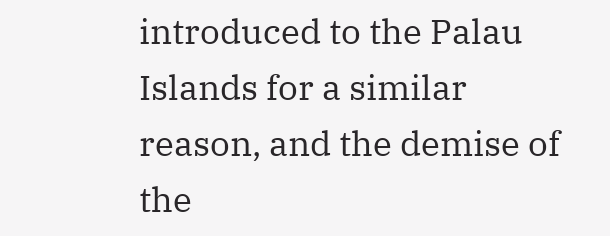introduced to the Palau Islands for a similar reason, and the demise of the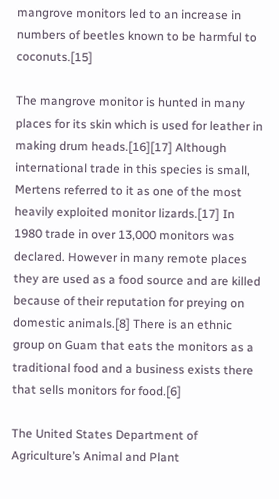mangrove monitors led to an increase in numbers of beetles known to be harmful to coconuts.[15]

The mangrove monitor is hunted in many places for its skin which is used for leather in making drum heads.[16][17] Although international trade in this species is small, Mertens referred to it as one of the most heavily exploited monitor lizards.[17] In 1980 trade in over 13,000 monitors was declared. However in many remote places they are used as a food source and are killed because of their reputation for preying on domestic animals.[8] There is an ethnic group on Guam that eats the monitors as a traditional food and a business exists there that sells monitors for food.[6]

The United States Department of Agriculture’s Animal and Plant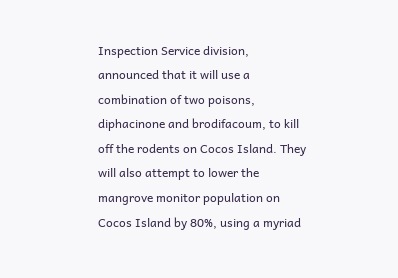Inspection Service division, announced that it will use a combination of two poisons, diphacinone and brodifacoum, to kill off the rodents on Cocos Island. They will also attempt to lower the mangrove monitor population on Cocos Island by 80%, using a myriad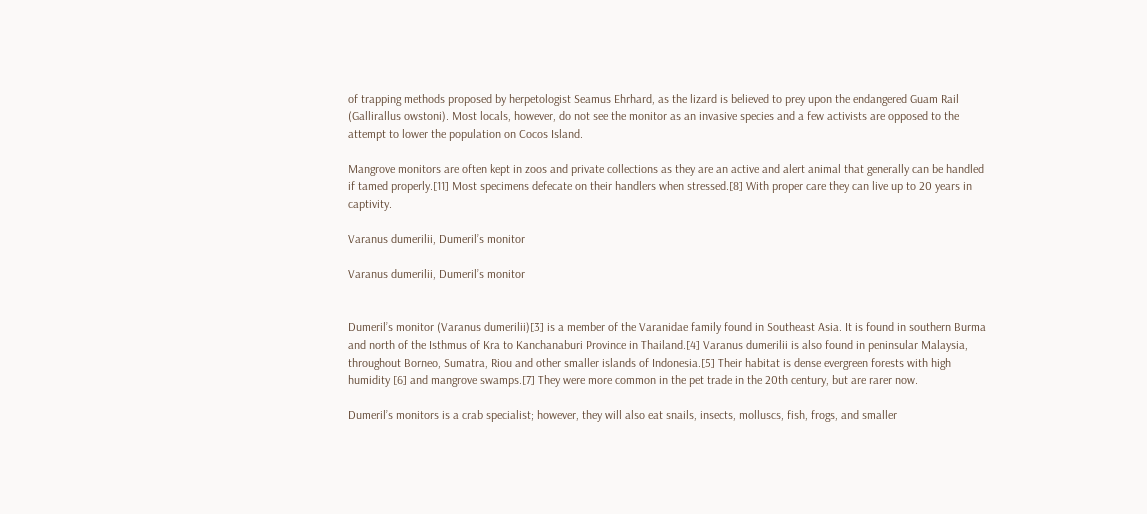of trapping methods proposed by herpetologist Seamus Ehrhard, as the lizard is believed to prey upon the endangered Guam Rail (Gallirallus owstoni). Most locals, however, do not see the monitor as an invasive species and a few activists are opposed to the attempt to lower the population on Cocos Island.

Mangrove monitors are often kept in zoos and private collections as they are an active and alert animal that generally can be handled if tamed properly.[11] Most specimens defecate on their handlers when stressed.[8] With proper care they can live up to 20 years in captivity.

Varanus dumerilii, Dumeril’s monitor

Varanus dumerilii, Dumeril’s monitor


Dumeril’s monitor (Varanus dumerilii)[3] is a member of the Varanidae family found in Southeast Asia. It is found in southern Burma and north of the Isthmus of Kra to Kanchanaburi Province in Thailand.[4] Varanus dumerilii is also found in peninsular Malaysia, throughout Borneo, Sumatra, Riou and other smaller islands of Indonesia.[5] Their habitat is dense evergreen forests with high humidity [6] and mangrove swamps.[7] They were more common in the pet trade in the 20th century, but are rarer now.

Dumeril’s monitors is a crab specialist; however, they will also eat snails, insects, molluscs, fish, frogs, and smaller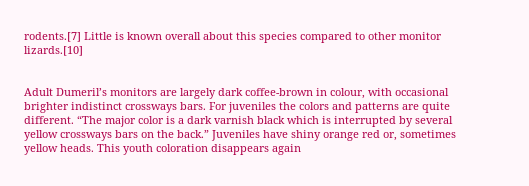rodents.[7] Little is known overall about this species compared to other monitor lizards.[10]


Adult Dumeril’s monitors are largely dark coffee-brown in colour, with occasional brighter indistinct crossways bars. For juveniles the colors and patterns are quite different. “The major color is a dark varnish black which is interrupted by several yellow crossways bars on the back.” Juveniles have shiny orange red or, sometimes yellow heads. This youth coloration disappears again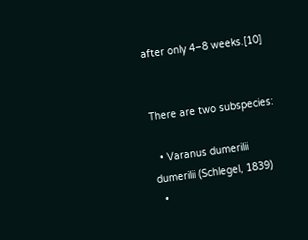after only 4–8 weeks.[10]


There are two subspecies:

  • Varanus dumerilii dumerilii (Schlegel, 1839)
  •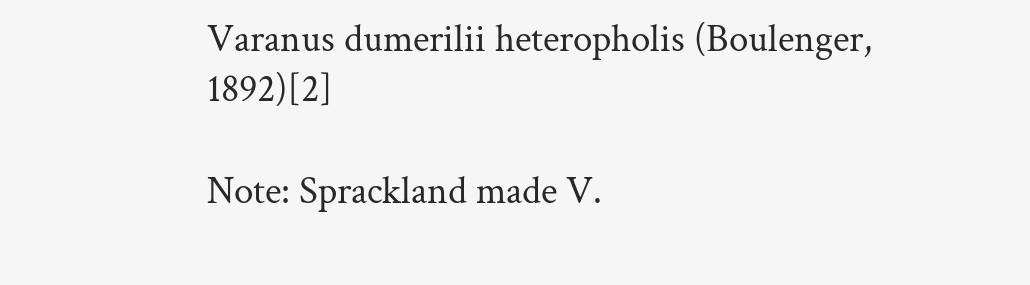Varanus dumerilii heteropholis (Boulenger, 1892)[2]

Note: Sprackland made V.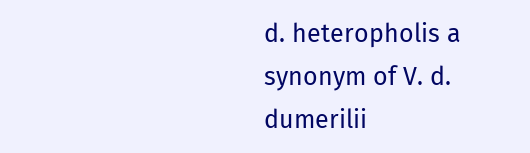d. heteropholis a synonym of V. d. dumerilii